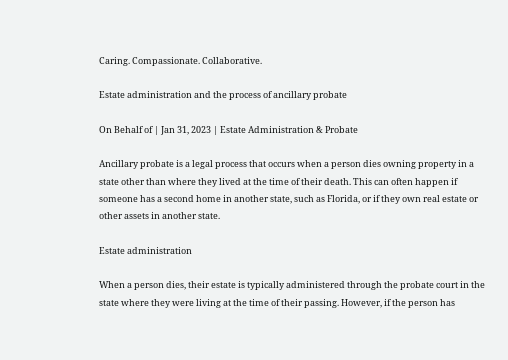Caring. Compassionate. Collaborative.

Estate administration and the process of ancillary probate

On Behalf of | Jan 31, 2023 | Estate Administration & Probate

Ancillary probate is a legal process that occurs when a person dies owning property in a state other than where they lived at the time of their death. This can often happen if someone has a second home in another state, such as Florida, or if they own real estate or other assets in another state.

Estate administration

When a person dies, their estate is typically administered through the probate court in the state where they were living at the time of their passing. However, if the person has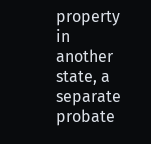property in another state, a separate probate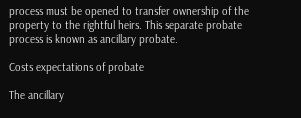process must be opened to transfer ownership of the property to the rightful heirs. This separate probate process is known as ancillary probate.

Costs expectations of probate

The ancillary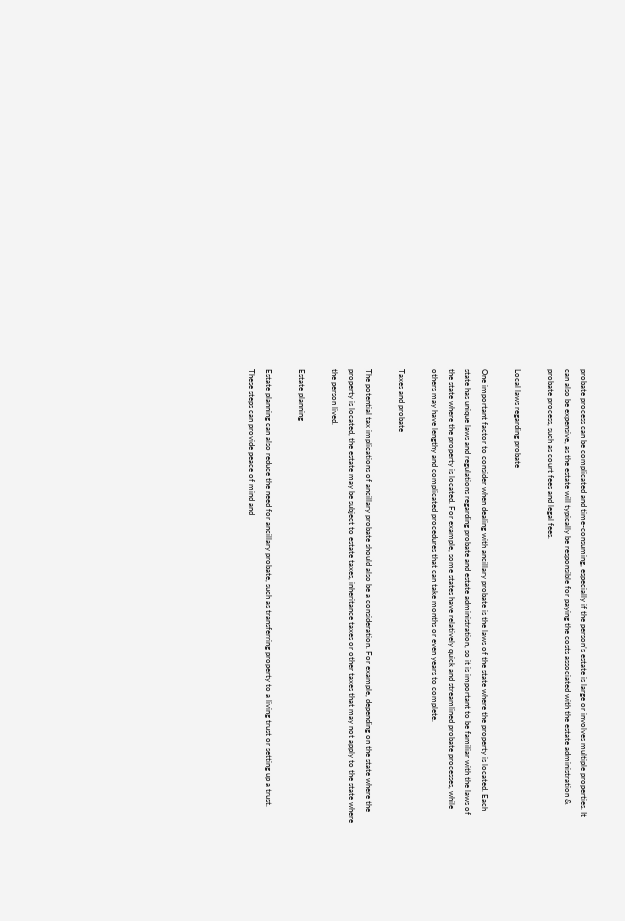probate process can be complicated and time-consuming, especially if the person’s estate is large or involves multiple properties. It can also be expensive, as the estate will typically be responsible for paying the costs associated with the estate administration & probate process, such as court fees and legal fees.

Local laws regarding probate

One important factor to consider when dealing with ancillary probate is the laws of the state where the property is located. Each state has unique laws and regulations regarding probate and estate administration, so it is important to be familiar with the laws of the state where the property is located. For example, some states have relatively quick and streamlined probate processes, while others may have lengthy and complicated procedures that can take months or even years to complete.

Taxes and probate

The potential tax implications of ancillary probate should also be a consideration. For example, depending on the state where the property is located, the estate may be subject to estate taxes, inheritance taxes or other taxes that may not apply to the state where the person lived.

Estate planning

Estate planning can also reduce the need for ancillary probate, such as transferring property to a living trust or setting up a trust. These steps can provide peace of mind and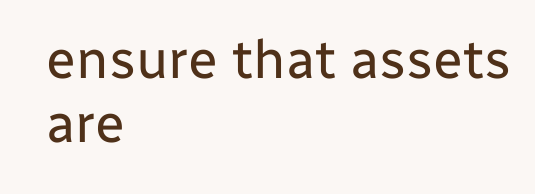ensure that assets are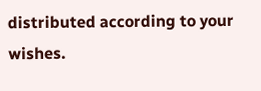distributed according to your wishes.